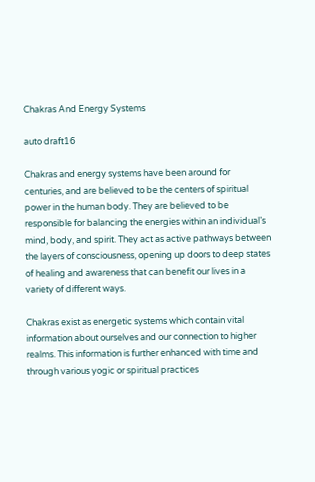Chakras And Energy Systems

auto draft16

Chakras and energy systems have been around for centuries, and are believed to be the centers of spiritual power in the human body. They are believed to be responsible for balancing the energies within an individual’s mind, body, and spirit. They act as active pathways between the layers of consciousness, opening up doors to deep states of healing and awareness that can benefit our lives in a variety of different ways.

Chakras exist as energetic systems which contain vital information about ourselves and our connection to higher realms. This information is further enhanced with time and through various yogic or spiritual practices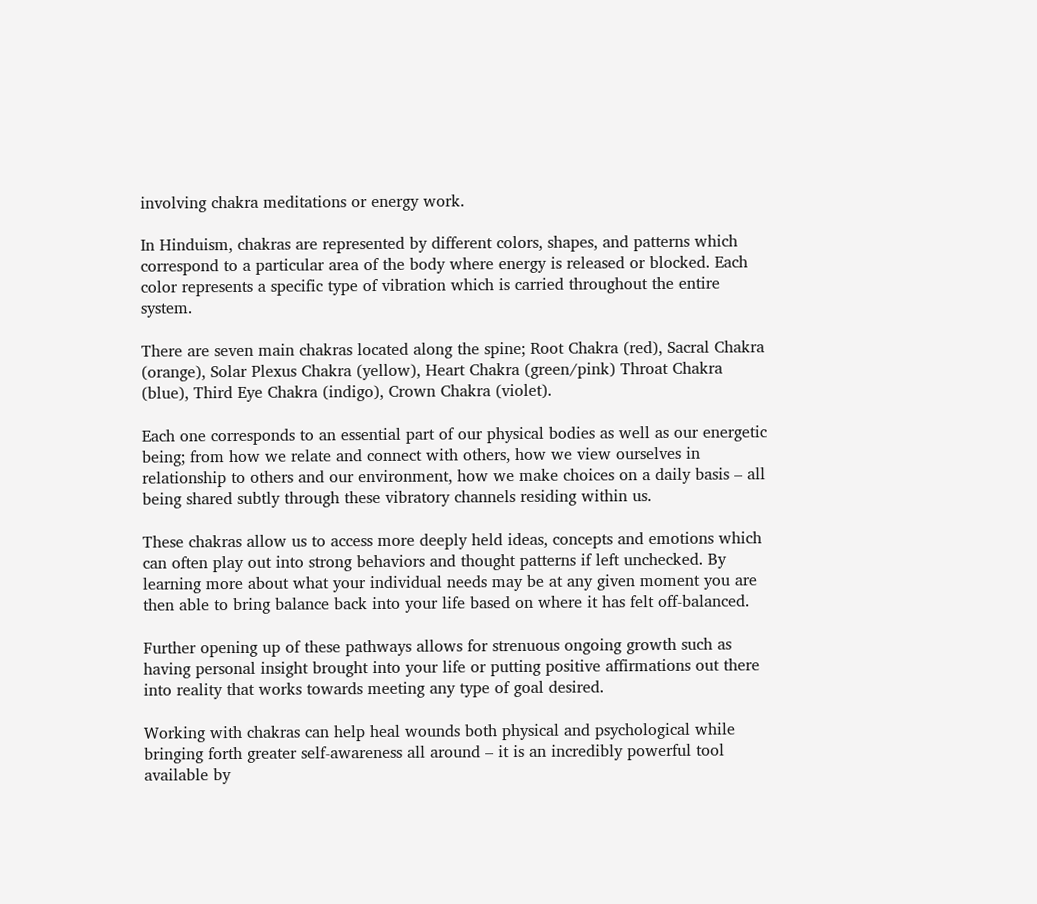involving chakra meditations or energy work.

In Hinduism, chakras are represented by different colors, shapes, and patterns which correspond to a particular area of the body where energy is released or blocked. Each color represents a specific type of vibration which is carried throughout the entire system.

There are seven main chakras located along the spine; Root Chakra (red), Sacral Chakra (orange), Solar Plexus Chakra (yellow), Heart Chakra (green/pink) Throat Chakra (blue), Third Eye Chakra (indigo), Crown Chakra (violet).

Each one corresponds to an essential part of our physical bodies as well as our energetic being; from how we relate and connect with others, how we view ourselves in relationship to others and our environment, how we make choices on a daily basis – all being shared subtly through these vibratory channels residing within us.

These chakras allow us to access more deeply held ideas, concepts and emotions which can often play out into strong behaviors and thought patterns if left unchecked. By learning more about what your individual needs may be at any given moment you are then able to bring balance back into your life based on where it has felt off-balanced.

Further opening up of these pathways allows for strenuous ongoing growth such as having personal insight brought into your life or putting positive affirmations out there into reality that works towards meeting any type of goal desired.

Working with chakras can help heal wounds both physical and psychological while bringing forth greater self-awareness all around – it is an incredibly powerful tool available by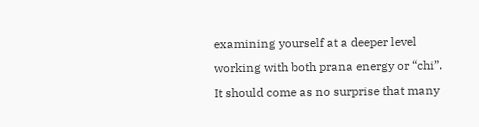examining yourself at a deeper level working with both prana energy or “chi”. It should come as no surprise that many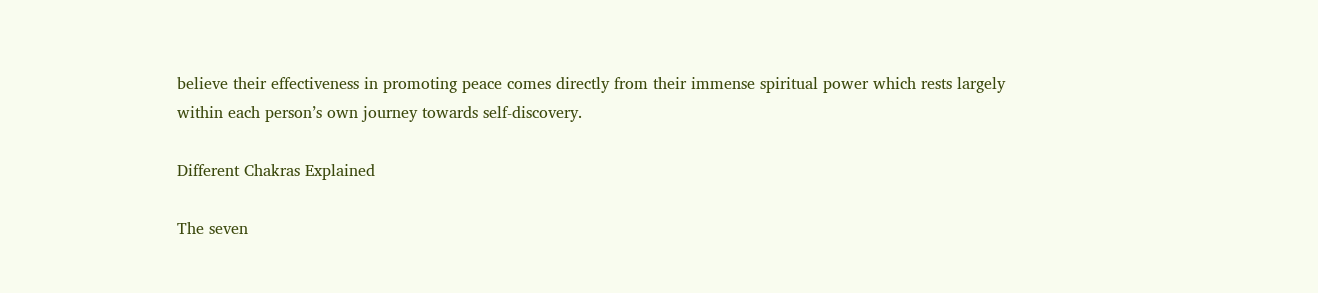believe their effectiveness in promoting peace comes directly from their immense spiritual power which rests largely within each person’s own journey towards self-discovery.

Different Chakras Explained

The seven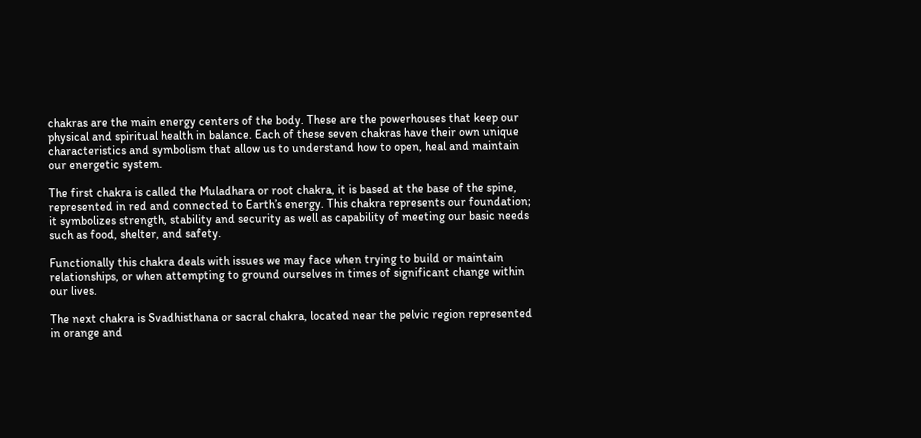chakras are the main energy centers of the body. These are the powerhouses that keep our physical and spiritual health in balance. Each of these seven chakras have their own unique characteristics and symbolism that allow us to understand how to open, heal and maintain our energetic system.

The first chakra is called the Muladhara or root chakra, it is based at the base of the spine, represented in red and connected to Earth’s energy. This chakra represents our foundation; it symbolizes strength, stability and security as well as capability of meeting our basic needs such as food, shelter, and safety.

Functionally this chakra deals with issues we may face when trying to build or maintain relationships, or when attempting to ground ourselves in times of significant change within our lives.

The next chakra is Svadhisthana or sacral chakra, located near the pelvic region represented in orange and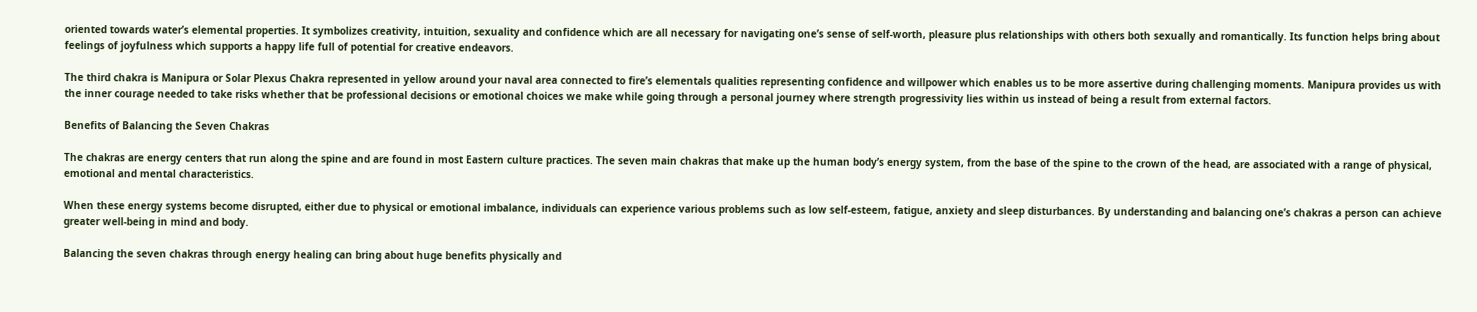oriented towards water’s elemental properties. It symbolizes creativity, intuition, sexuality and confidence which are all necessary for navigating one’s sense of self-worth, pleasure plus relationships with others both sexually and romantically. Its function helps bring about feelings of joyfulness which supports a happy life full of potential for creative endeavors.

The third chakra is Manipura or Solar Plexus Chakra represented in yellow around your naval area connected to fire’s elementals qualities representing confidence and willpower which enables us to be more assertive during challenging moments. Manipura provides us with the inner courage needed to take risks whether that be professional decisions or emotional choices we make while going through a personal journey where strength progressivity lies within us instead of being a result from external factors.

Benefits of Balancing the Seven Chakras

The chakras are energy centers that run along the spine and are found in most Eastern culture practices. The seven main chakras that make up the human body’s energy system, from the base of the spine to the crown of the head, are associated with a range of physical, emotional and mental characteristics.

When these energy systems become disrupted, either due to physical or emotional imbalance, individuals can experience various problems such as low self-esteem, fatigue, anxiety and sleep disturbances. By understanding and balancing one’s chakras a person can achieve greater well-being in mind and body.

Balancing the seven chakras through energy healing can bring about huge benefits physically and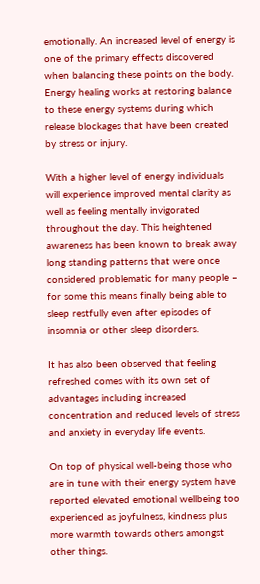emotionally. An increased level of energy is one of the primary effects discovered when balancing these points on the body. Energy healing works at restoring balance to these energy systems during which release blockages that have been created by stress or injury.

With a higher level of energy individuals will experience improved mental clarity as well as feeling mentally invigorated throughout the day. This heightened awareness has been known to break away long standing patterns that were once considered problematic for many people – for some this means finally being able to sleep restfully even after episodes of insomnia or other sleep disorders.

It has also been observed that feeling refreshed comes with its own set of advantages including increased concentration and reduced levels of stress and anxiety in everyday life events.

On top of physical well-being those who are in tune with their energy system have reported elevated emotional wellbeing too experienced as joyfulness, kindness plus more warmth towards others amongst other things.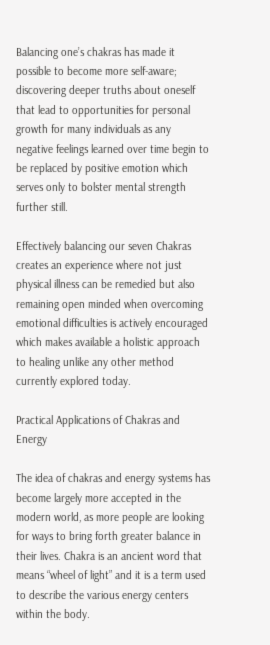Balancing one’s chakras has made it possible to become more self-aware; discovering deeper truths about oneself that lead to opportunities for personal growth for many individuals as any negative feelings learned over time begin to be replaced by positive emotion which serves only to bolster mental strength further still.

Effectively balancing our seven Chakras creates an experience where not just physical illness can be remedied but also remaining open minded when overcoming emotional difficulties is actively encouraged which makes available a holistic approach to healing unlike any other method currently explored today.

Practical Applications of Chakras and Energy

The idea of chakras and energy systems has become largely more accepted in the modern world, as more people are looking for ways to bring forth greater balance in their lives. Chakra is an ancient word that means “wheel of light” and it is a term used to describe the various energy centers within the body.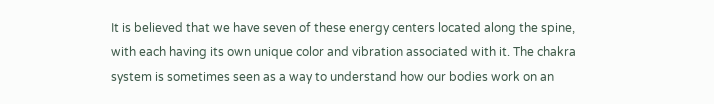It is believed that we have seven of these energy centers located along the spine, with each having its own unique color and vibration associated with it. The chakra system is sometimes seen as a way to understand how our bodies work on an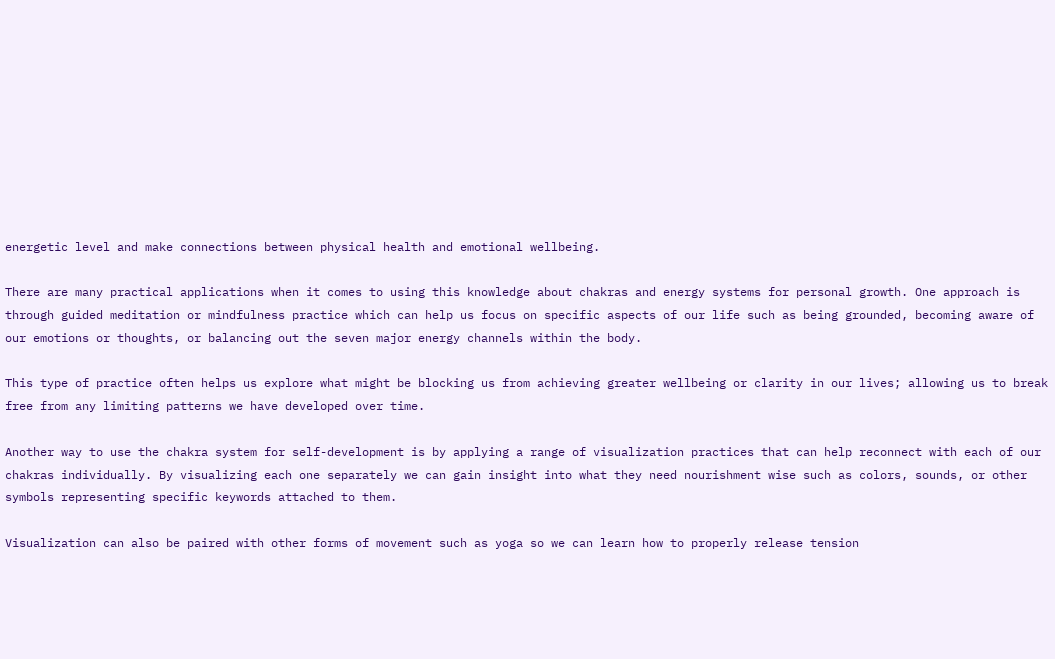energetic level and make connections between physical health and emotional wellbeing.

There are many practical applications when it comes to using this knowledge about chakras and energy systems for personal growth. One approach is through guided meditation or mindfulness practice which can help us focus on specific aspects of our life such as being grounded, becoming aware of our emotions or thoughts, or balancing out the seven major energy channels within the body.

This type of practice often helps us explore what might be blocking us from achieving greater wellbeing or clarity in our lives; allowing us to break free from any limiting patterns we have developed over time.

Another way to use the chakra system for self-development is by applying a range of visualization practices that can help reconnect with each of our chakras individually. By visualizing each one separately we can gain insight into what they need nourishment wise such as colors, sounds, or other symbols representing specific keywords attached to them.

Visualization can also be paired with other forms of movement such as yoga so we can learn how to properly release tension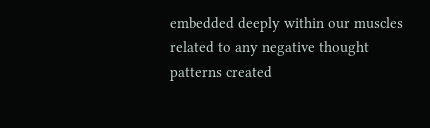embedded deeply within our muscles related to any negative thought patterns created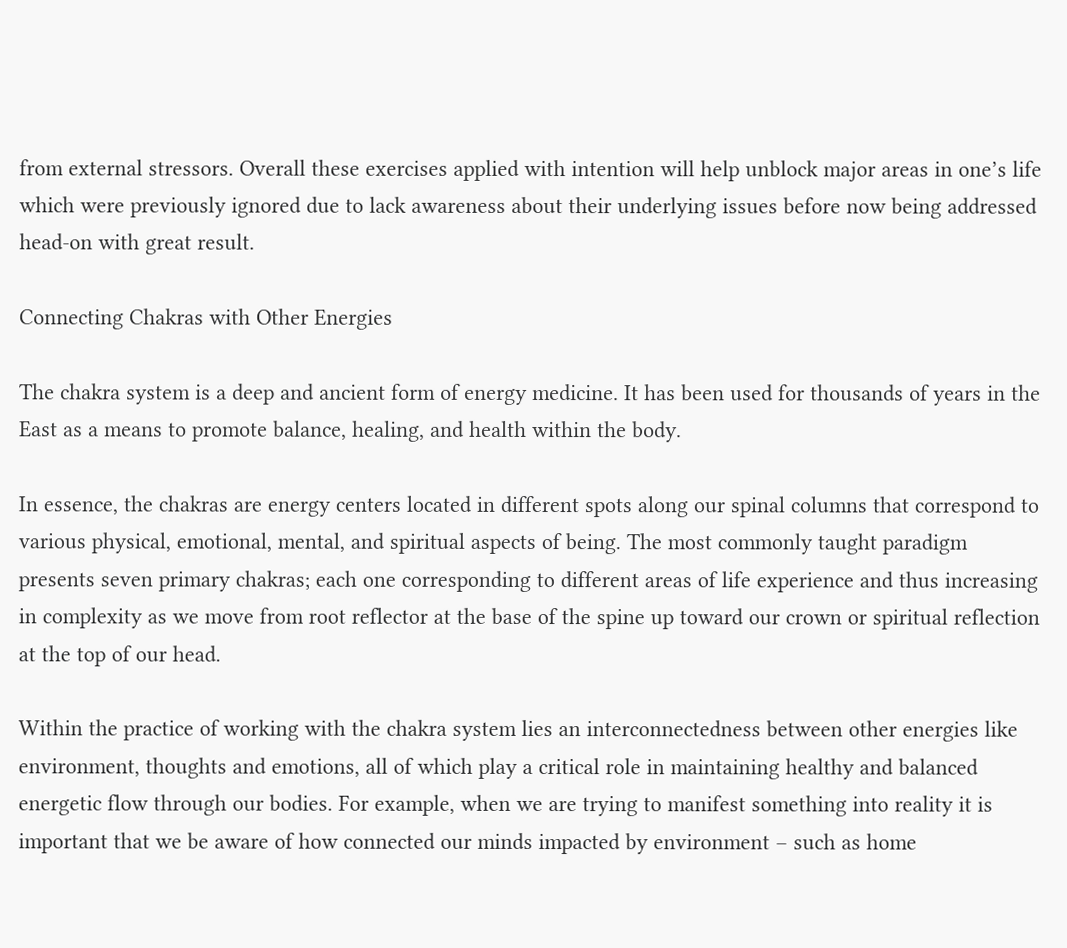from external stressors. Overall these exercises applied with intention will help unblock major areas in one’s life which were previously ignored due to lack awareness about their underlying issues before now being addressed head-on with great result.

Connecting Chakras with Other Energies

The chakra system is a deep and ancient form of energy medicine. It has been used for thousands of years in the East as a means to promote balance, healing, and health within the body.

In essence, the chakras are energy centers located in different spots along our spinal columns that correspond to various physical, emotional, mental, and spiritual aspects of being. The most commonly taught paradigm presents seven primary chakras; each one corresponding to different areas of life experience and thus increasing in complexity as we move from root reflector at the base of the spine up toward our crown or spiritual reflection at the top of our head.

Within the practice of working with the chakra system lies an interconnectedness between other energies like environment, thoughts and emotions, all of which play a critical role in maintaining healthy and balanced energetic flow through our bodies. For example, when we are trying to manifest something into reality it is important that we be aware of how connected our minds impacted by environment – such as home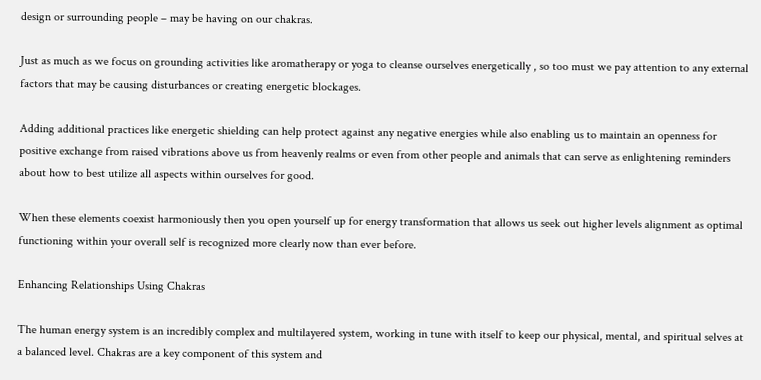design or surrounding people – may be having on our chakras.

Just as much as we focus on grounding activities like aromatherapy or yoga to cleanse ourselves energetically , so too must we pay attention to any external factors that may be causing disturbances or creating energetic blockages.

Adding additional practices like energetic shielding can help protect against any negative energies while also enabling us to maintain an openness for positive exchange from raised vibrations above us from heavenly realms or even from other people and animals that can serve as enlightening reminders about how to best utilize all aspects within ourselves for good.

When these elements coexist harmoniously then you open yourself up for energy transformation that allows us seek out higher levels alignment as optimal functioning within your overall self is recognized more clearly now than ever before.

Enhancing Relationships Using Chakras

The human energy system is an incredibly complex and multilayered system, working in tune with itself to keep our physical, mental, and spiritual selves at a balanced level. Chakras are a key component of this system and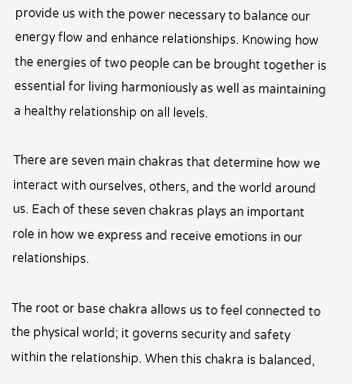provide us with the power necessary to balance our energy flow and enhance relationships. Knowing how the energies of two people can be brought together is essential for living harmoniously as well as maintaining a healthy relationship on all levels.

There are seven main chakras that determine how we interact with ourselves, others, and the world around us. Each of these seven chakras plays an important role in how we express and receive emotions in our relationships.

The root or base chakra allows us to feel connected to the physical world; it governs security and safety within the relationship. When this chakra is balanced,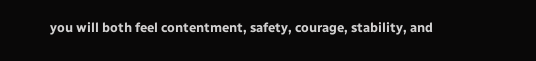you will both feel contentment, safety, courage, stability, and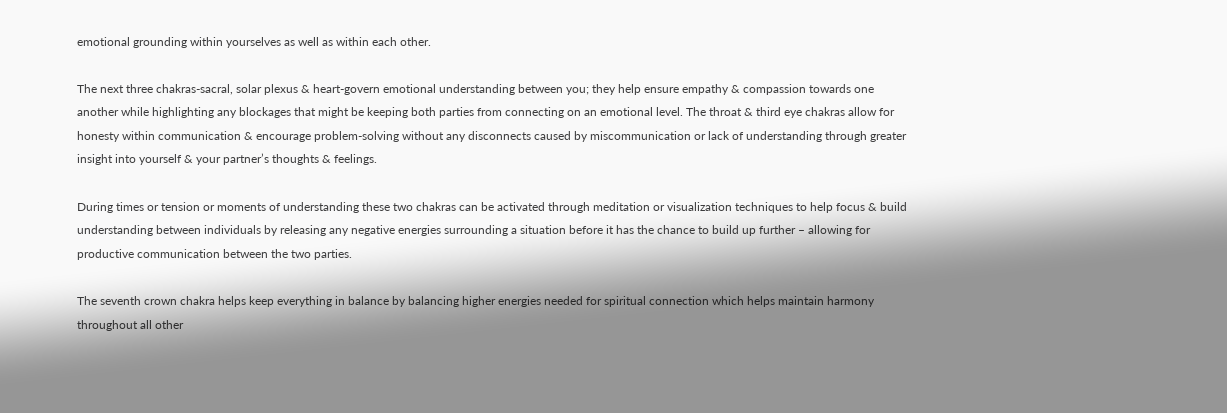emotional grounding within yourselves as well as within each other.

The next three chakras-sacral, solar plexus & heart-govern emotional understanding between you; they help ensure empathy & compassion towards one another while highlighting any blockages that might be keeping both parties from connecting on an emotional level. The throat & third eye chakras allow for honesty within communication & encourage problem-solving without any disconnects caused by miscommunication or lack of understanding through greater insight into yourself & your partner’s thoughts & feelings.

During times or tension or moments of understanding these two chakras can be activated through meditation or visualization techniques to help focus & build understanding between individuals by releasing any negative energies surrounding a situation before it has the chance to build up further – allowing for productive communication between the two parties.

The seventh crown chakra helps keep everything in balance by balancing higher energies needed for spiritual connection which helps maintain harmony throughout all other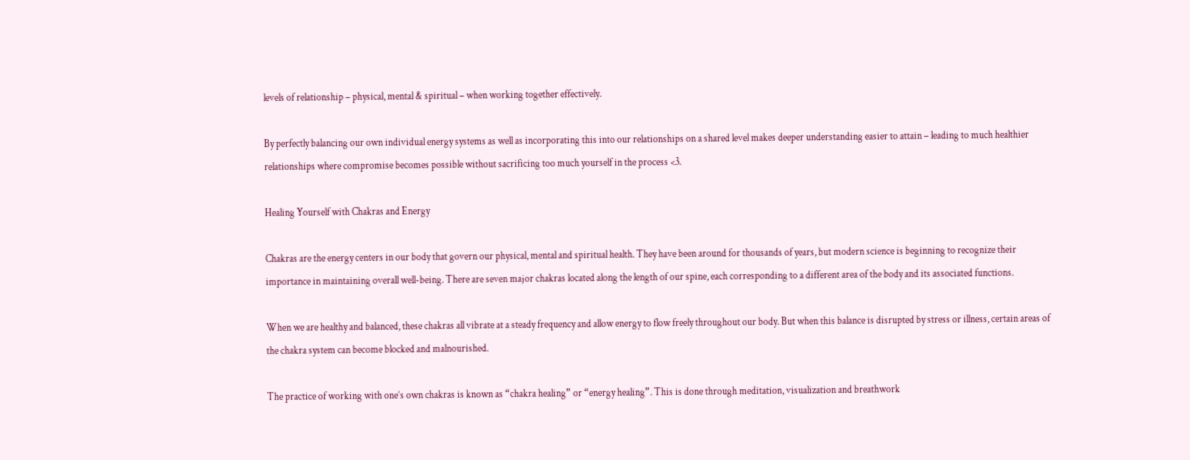levels of relationship – physical, mental & spiritual – when working together effectively.

By perfectly balancing our own individual energy systems as well as incorporating this into our relationships on a shared level makes deeper understanding easier to attain – leading to much healthier relationships where compromise becomes possible without sacrificing too much yourself in the process <3.

Healing Yourself with Chakras and Energy

Chakras are the energy centers in our body that govern our physical, mental and spiritual health. They have been around for thousands of years, but modern science is beginning to recognize their importance in maintaining overall well-being. There are seven major chakras located along the length of our spine, each corresponding to a different area of the body and its associated functions.

When we are healthy and balanced, these chakras all vibrate at a steady frequency and allow energy to flow freely throughout our body. But when this balance is disrupted by stress or illness, certain areas of the chakra system can become blocked and malnourished.

The practice of working with one’s own chakras is known as “chakra healing” or “energy healing”. This is done through meditation, visualization and breathwork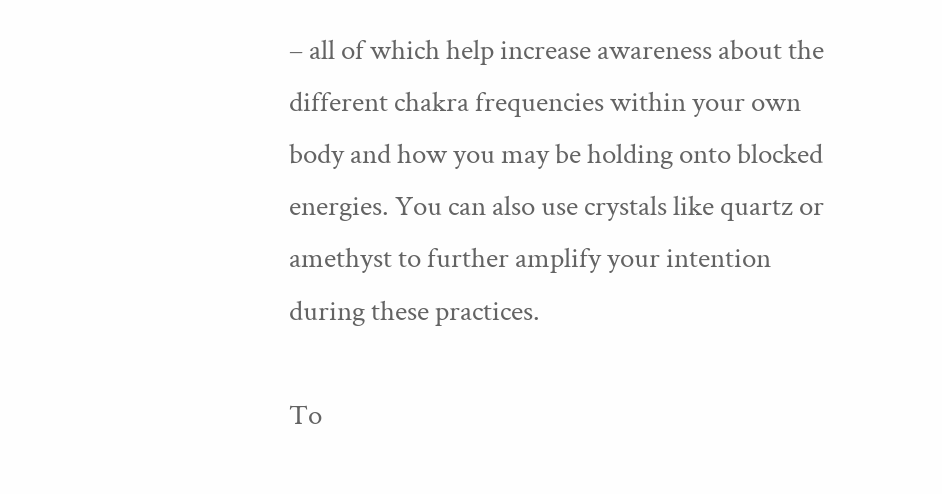– all of which help increase awareness about the different chakra frequencies within your own body and how you may be holding onto blocked energies. You can also use crystals like quartz or amethyst to further amplify your intention during these practices.

To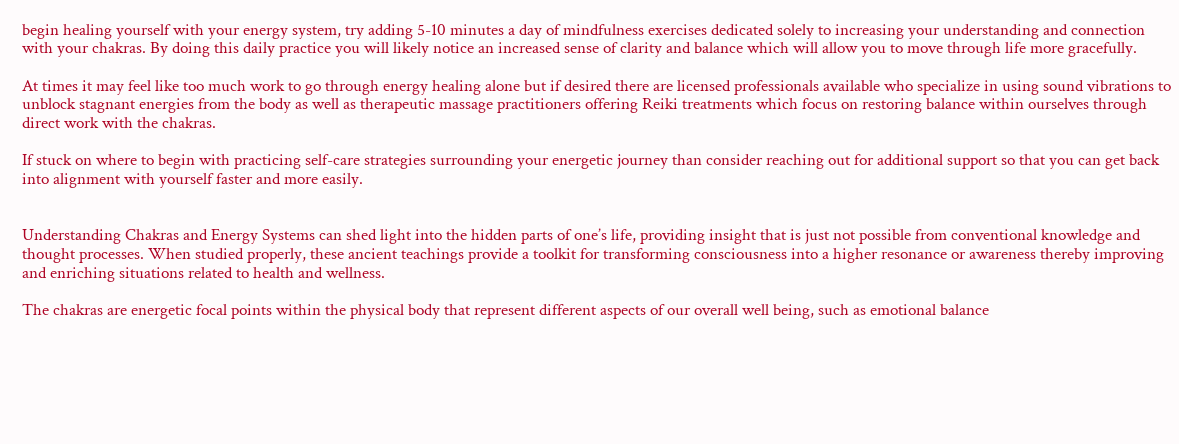begin healing yourself with your energy system, try adding 5-10 minutes a day of mindfulness exercises dedicated solely to increasing your understanding and connection with your chakras. By doing this daily practice you will likely notice an increased sense of clarity and balance which will allow you to move through life more gracefully.

At times it may feel like too much work to go through energy healing alone but if desired there are licensed professionals available who specialize in using sound vibrations to unblock stagnant energies from the body as well as therapeutic massage practitioners offering Reiki treatments which focus on restoring balance within ourselves through direct work with the chakras.

If stuck on where to begin with practicing self-care strategies surrounding your energetic journey than consider reaching out for additional support so that you can get back into alignment with yourself faster and more easily.


Understanding Chakras and Energy Systems can shed light into the hidden parts of one’s life, providing insight that is just not possible from conventional knowledge and thought processes. When studied properly, these ancient teachings provide a toolkit for transforming consciousness into a higher resonance or awareness thereby improving and enriching situations related to health and wellness.

The chakras are energetic focal points within the physical body that represent different aspects of our overall well being, such as emotional balance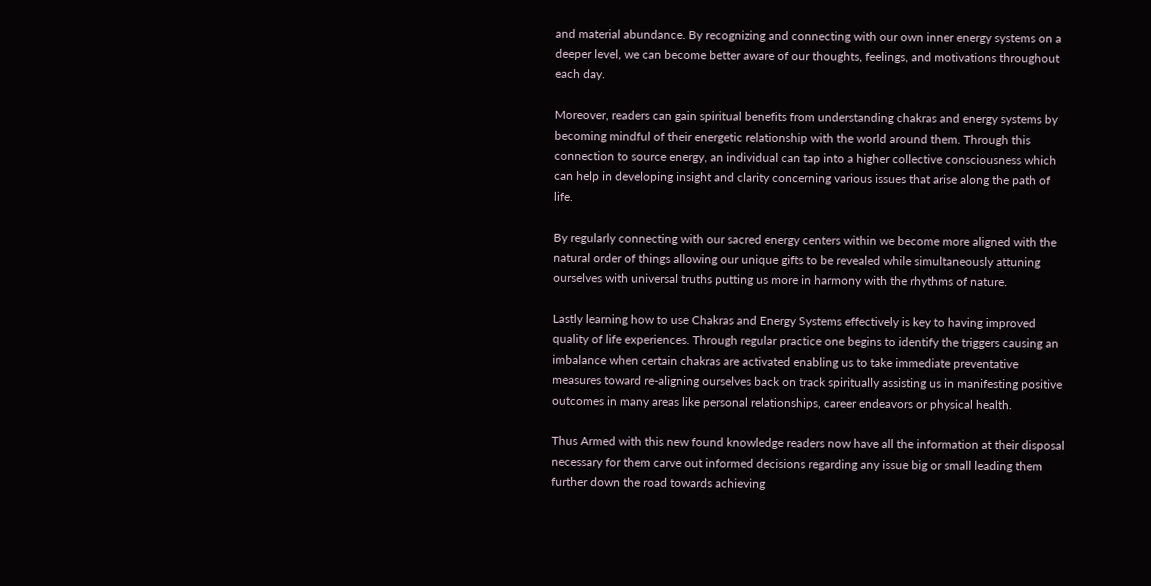and material abundance. By recognizing and connecting with our own inner energy systems on a deeper level, we can become better aware of our thoughts, feelings, and motivations throughout each day.

Moreover, readers can gain spiritual benefits from understanding chakras and energy systems by becoming mindful of their energetic relationship with the world around them. Through this connection to source energy, an individual can tap into a higher collective consciousness which can help in developing insight and clarity concerning various issues that arise along the path of life.

By regularly connecting with our sacred energy centers within we become more aligned with the natural order of things allowing our unique gifts to be revealed while simultaneously attuning ourselves with universal truths putting us more in harmony with the rhythms of nature.

Lastly learning how to use Chakras and Energy Systems effectively is key to having improved quality of life experiences. Through regular practice one begins to identify the triggers causing an imbalance when certain chakras are activated enabling us to take immediate preventative measures toward re-aligning ourselves back on track spiritually assisting us in manifesting positive outcomes in many areas like personal relationships, career endeavors or physical health.

Thus Armed with this new found knowledge readers now have all the information at their disposal necessary for them carve out informed decisions regarding any issue big or small leading them further down the road towards achieving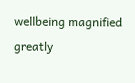wellbeing magnified greatly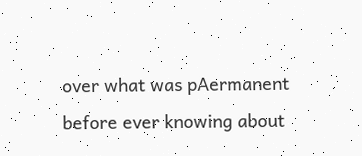over what was pAermanent before ever knowing about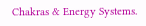Chakras & Energy Systems.